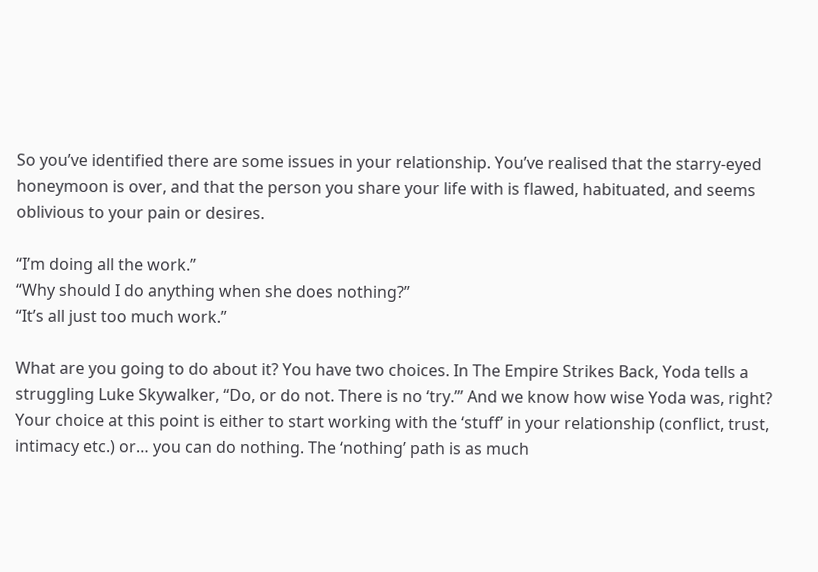So you’ve identified there are some issues in your relationship. You’ve realised that the starry-eyed honeymoon is over, and that the person you share your life with is flawed, habituated, and seems oblivious to your pain or desires.

“I’m doing all the work.”
“Why should I do anything when she does nothing?”
“It’s all just too much work.”

What are you going to do about it? You have two choices. In The Empire Strikes Back, Yoda tells a struggling Luke Skywalker, “Do, or do not. There is no ‘try.’” And we know how wise Yoda was, right? Your choice at this point is either to start working with the ‘stuff’ in your relationship (conflict, trust, intimacy etc.) or… you can do nothing. The ‘nothing’ path is as much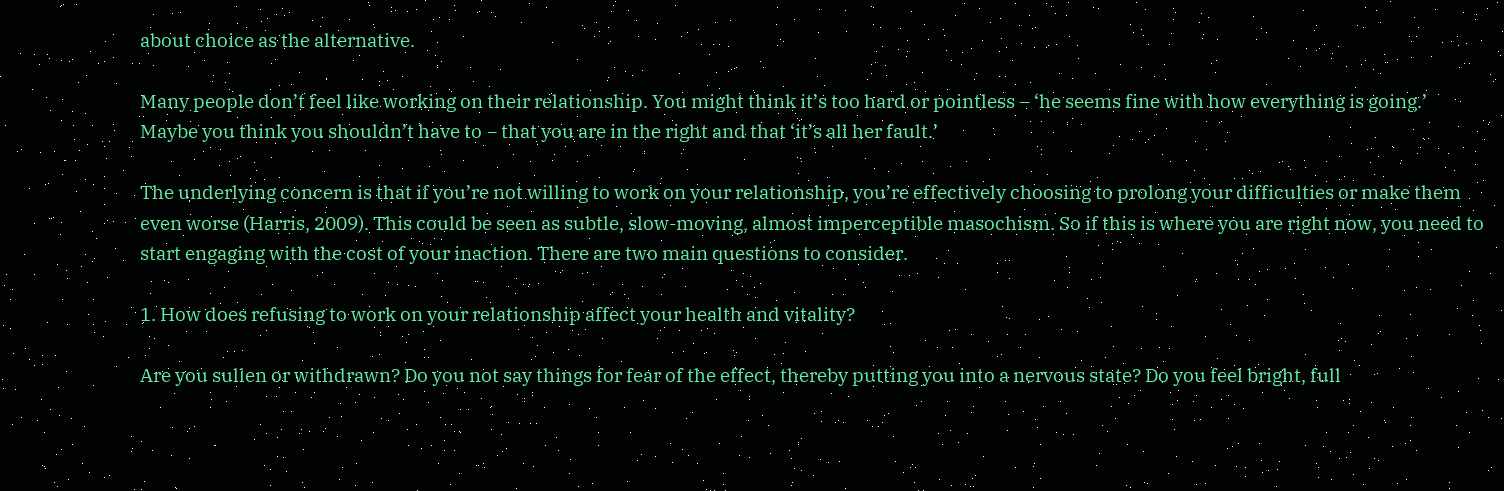about choice as the alternative.

Many people don’t feel like working on their relationship. You might think it’s too hard or pointless – ‘he seems fine with how everything is going.’ Maybe you think you shouldn’t have to – that you are in the right and that ‘it’s all her fault.’

The underlying concern is that if you’re not willing to work on your relationship, you’re effectively choosing to prolong your difficulties or make them even worse (Harris, 2009). This could be seen as subtle, slow-moving, almost imperceptible masochism. So if this is where you are right now, you need to start engaging with the cost of your inaction. There are two main questions to consider.

1. How does refusing to work on your relationship affect your health and vitality?

Are you sullen or withdrawn? Do you not say things for fear of the effect, thereby putting you into a nervous state? Do you feel bright, full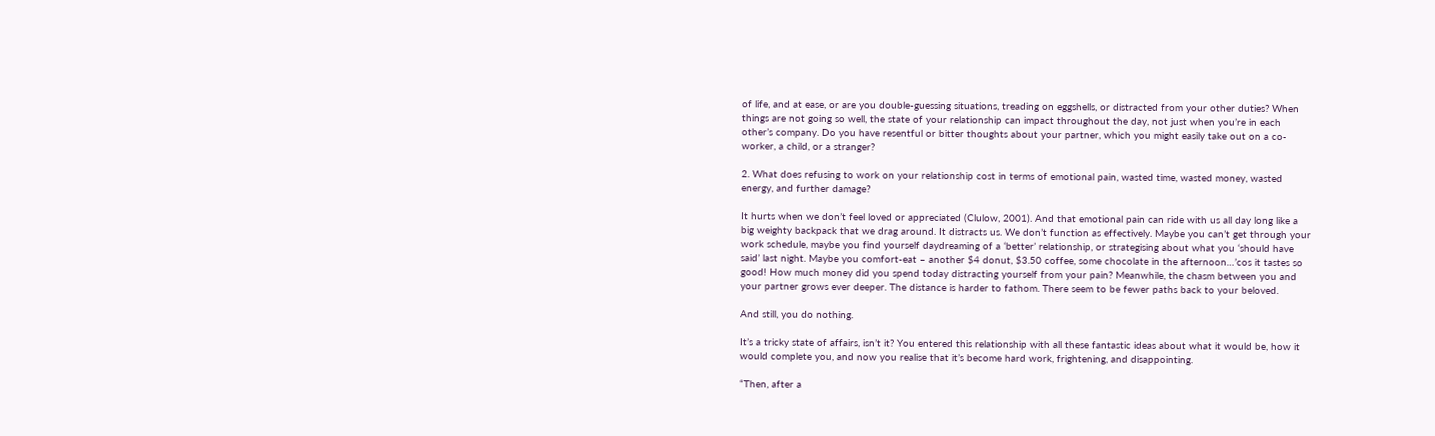of life, and at ease, or are you double-guessing situations, treading on eggshells, or distracted from your other duties? When things are not going so well, the state of your relationship can impact throughout the day, not just when you’re in each other’s company. Do you have resentful or bitter thoughts about your partner, which you might easily take out on a co-worker, a child, or a stranger?

2. What does refusing to work on your relationship cost in terms of emotional pain, wasted time, wasted money, wasted energy, and further damage?

It hurts when we don’t feel loved or appreciated (Clulow, 2001). And that emotional pain can ride with us all day long like a big weighty backpack that we drag around. It distracts us. We don’t function as effectively. Maybe you can’t get through your work schedule, maybe you find yourself daydreaming of a ‘better’ relationship, or strategising about what you ‘should have said’ last night. Maybe you comfort-eat – another $4 donut, $3.50 coffee, some chocolate in the afternoon…’cos it tastes so good! How much money did you spend today distracting yourself from your pain? Meanwhile, the chasm between you and your partner grows ever deeper. The distance is harder to fathom. There seem to be fewer paths back to your beloved.

And still, you do nothing.

It’s a tricky state of affairs, isn’t it? You entered this relationship with all these fantastic ideas about what it would be, how it would complete you, and now you realise that it’s become hard work, frightening, and disappointing.

“Then, after a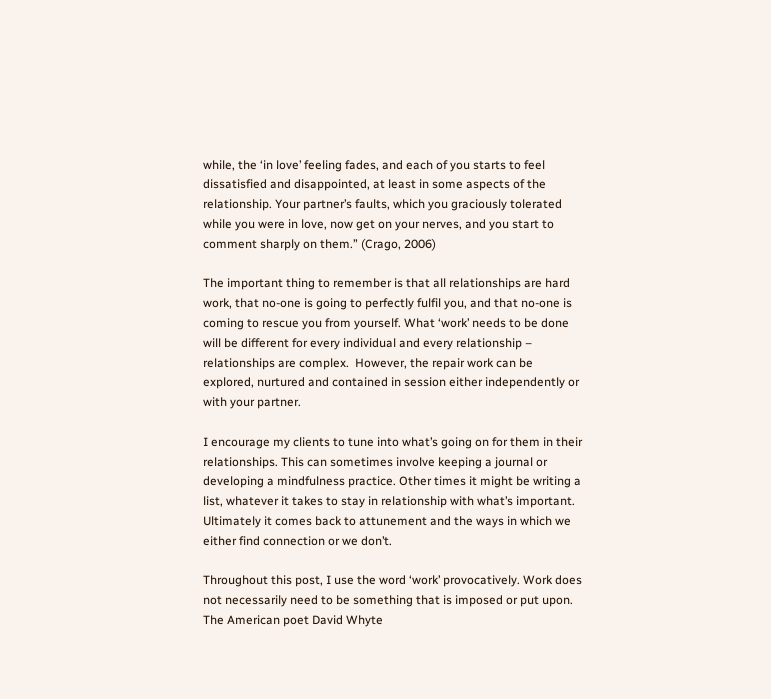while, the ‘in love’ feeling fades, and each of you starts to feel dissatisfied and disappointed, at least in some aspects of the relationship. Your partner’s faults, which you graciously tolerated while you were in love, now get on your nerves, and you start to comment sharply on them.” (Crago, 2006)

The important thing to remember is that all relationships are hard work, that no-one is going to perfectly fulfil you, and that no-one is coming to rescue you from yourself. What ‘work’ needs to be done will be different for every individual and every relationship – relationships are complex.  However, the repair work can be explored, nurtured and contained in session either independently or with your partner.

I encourage my clients to tune into what’s going on for them in their relationships. This can sometimes involve keeping a journal or developing a mindfulness practice. Other times it might be writing a list, whatever it takes to stay in relationship with what’s important. Ultimately it comes back to attunement and the ways in which we either find connection or we don’t.

Throughout this post, I use the word ‘work’ provocatively. Work does not necessarily need to be something that is imposed or put upon. The American poet David Whyte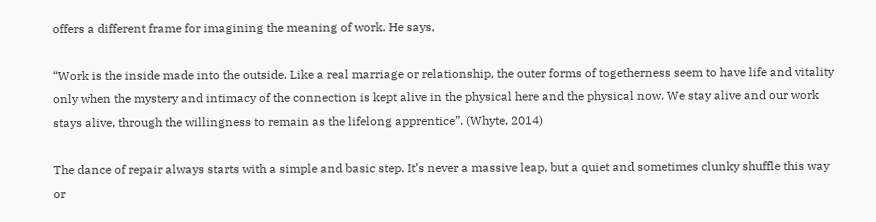offers a different frame for imagining the meaning of work. He says,

“Work is the inside made into the outside. Like a real marriage or relationship, the outer forms of togetherness seem to have life and vitality only when the mystery and intimacy of the connection is kept alive in the physical here and the physical now. We stay alive and our work stays alive, through the willingness to remain as the lifelong apprentice”. (Whyte, 2014)

The dance of repair always starts with a simple and basic step. It’s never a massive leap, but a quiet and sometimes clunky shuffle this way or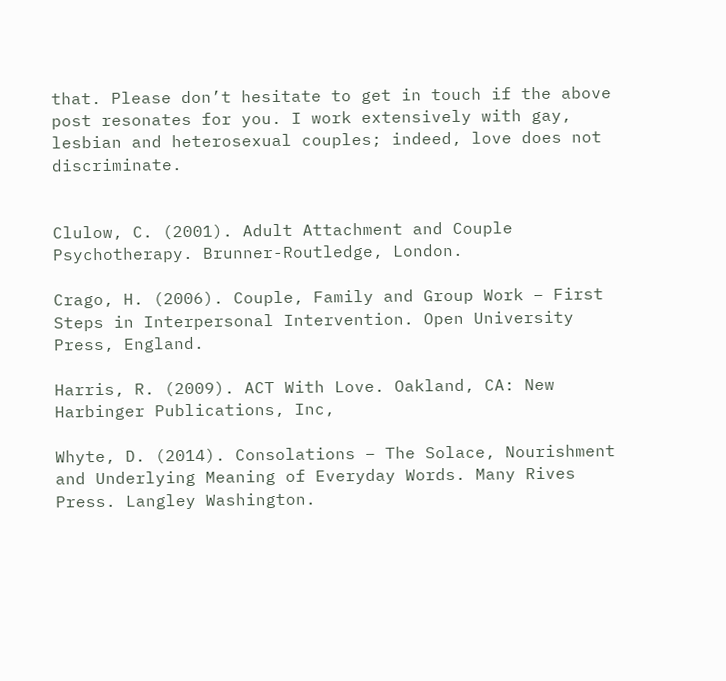that. Please don’t hesitate to get in touch if the above post resonates for you. I work extensively with gay, lesbian and heterosexual couples; indeed, love does not discriminate.


Clulow, C. (2001). Adult Attachment and Couple Psychotherapy. Brunner-Routledge, London.

Crago, H. (2006). Couple, Family and Group Work – First Steps in Interpersonal Intervention. Open University Press, England.

Harris, R. (2009). ACT With Love. Oakland, CA: New Harbinger Publications, Inc,

Whyte, D. (2014). Consolations – The Solace, Nourishment and Underlying Meaning of Everyday Words. Many Rives Press. Langley Washington.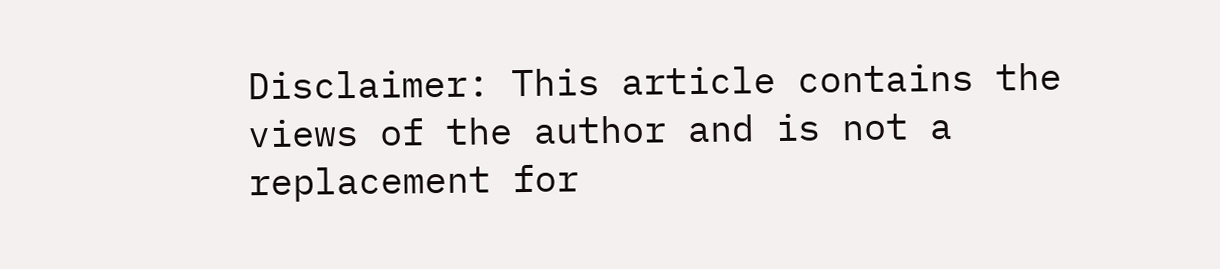Disclaimer: This article contains the views of the author and is not a replacement for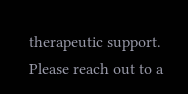therapeutic support. Please reach out to a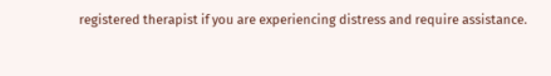registered therapist if you are experiencing distress and require assistance.